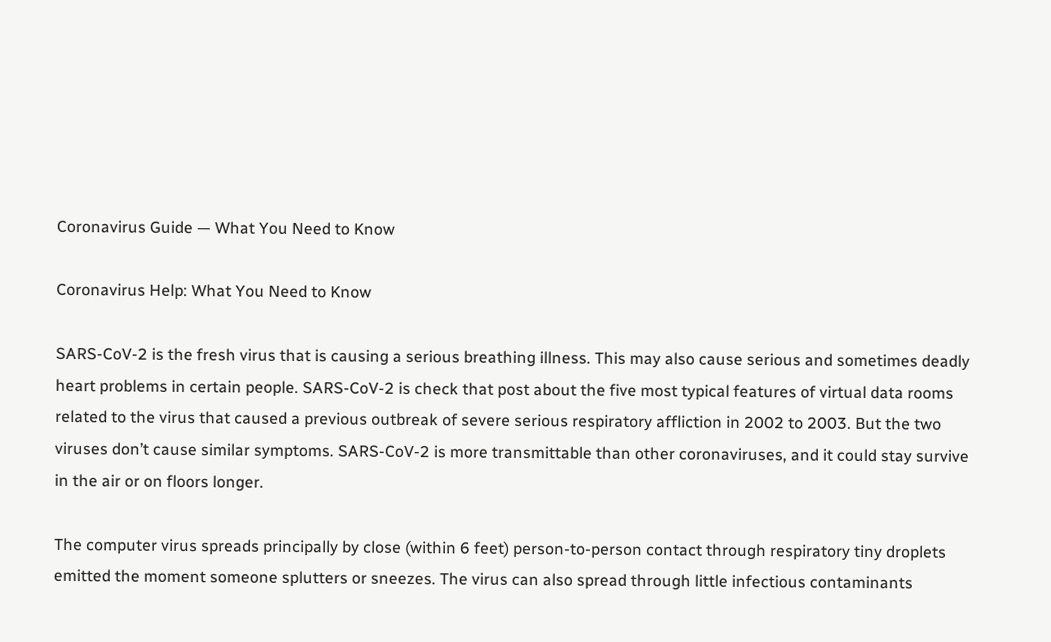Coronavirus Guide — What You Need to Know

Coronavirus Help: What You Need to Know

SARS-CoV-2 is the fresh virus that is causing a serious breathing illness. This may also cause serious and sometimes deadly heart problems in certain people. SARS-CoV-2 is check that post about the five most typical features of virtual data rooms related to the virus that caused a previous outbreak of severe serious respiratory affliction in 2002 to 2003. But the two viruses don’t cause similar symptoms. SARS-CoV-2 is more transmittable than other coronaviruses, and it could stay survive in the air or on floors longer.

The computer virus spreads principally by close (within 6 feet) person-to-person contact through respiratory tiny droplets emitted the moment someone splutters or sneezes. The virus can also spread through little infectious contaminants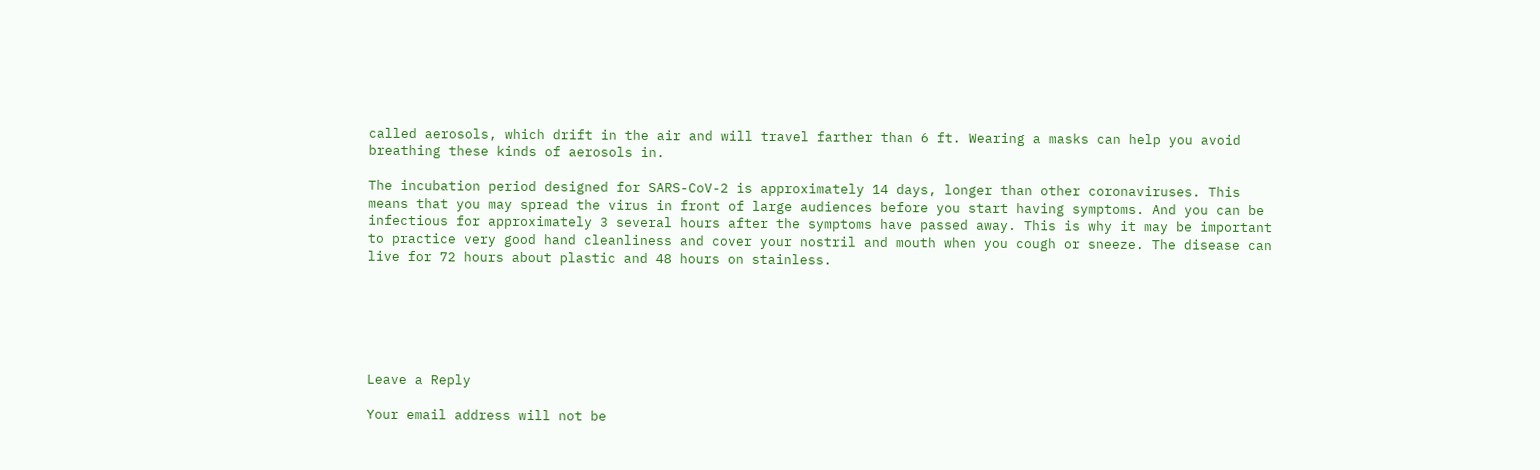called aerosols, which drift in the air and will travel farther than 6 ft. Wearing a masks can help you avoid breathing these kinds of aerosols in.

The incubation period designed for SARS-CoV-2 is approximately 14 days, longer than other coronaviruses. This means that you may spread the virus in front of large audiences before you start having symptoms. And you can be infectious for approximately 3 several hours after the symptoms have passed away. This is why it may be important to practice very good hand cleanliness and cover your nostril and mouth when you cough or sneeze. The disease can live for 72 hours about plastic and 48 hours on stainless.






Leave a Reply

Your email address will not be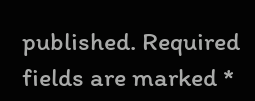published. Required fields are marked *